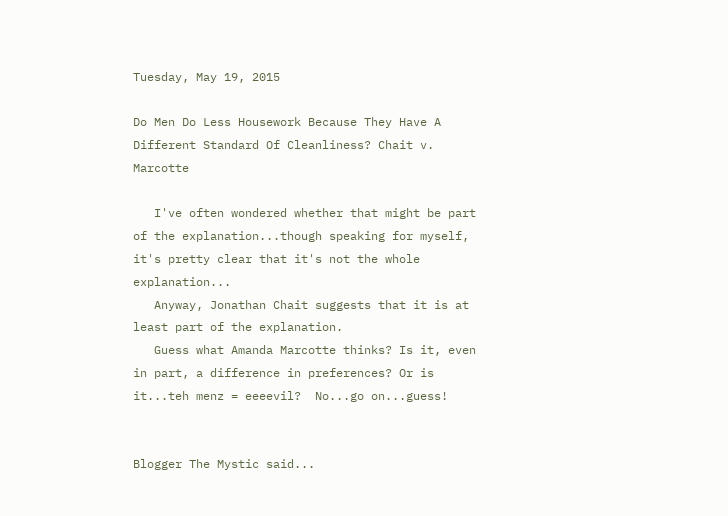Tuesday, May 19, 2015

Do Men Do Less Housework Because They Have A Different Standard Of Cleanliness? Chait v. Marcotte

   I've often wondered whether that might be part of the explanation...though speaking for myself, it's pretty clear that it's not the whole explanation...
   Anyway, Jonathan Chait suggests that it is at least part of the explanation.
   Guess what Amanda Marcotte thinks? Is it, even in part, a difference in preferences? Or is it...teh menz = eeeevil?  No...go on...guess!


Blogger The Mystic said...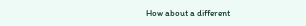How about a different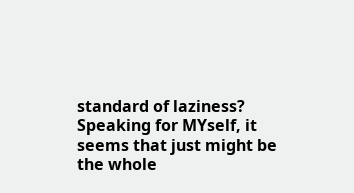standard of laziness? Speaking for MYself, it seems that just might be the whole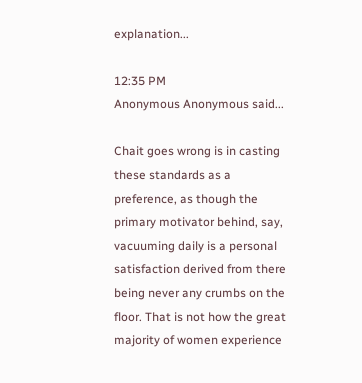explanation...

12:35 PM
Anonymous Anonymous said...

Chait goes wrong is in casting these standards as a preference, as though the primary motivator behind, say, vacuuming daily is a personal satisfaction derived from there being never any crumbs on the floor. That is not how the great majority of women experience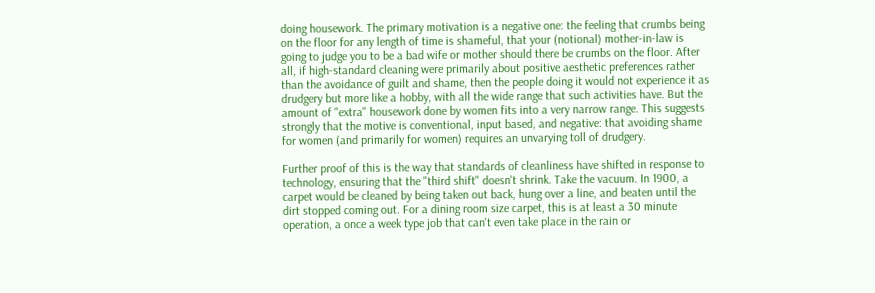doing housework. The primary motivation is a negative one: the feeling that crumbs being on the floor for any length of time is shameful, that your (notional) mother-in-law is going to judge you to be a bad wife or mother should there be crumbs on the floor. After all, if high-standard cleaning were primarily about positive aesthetic preferences rather than the avoidance of guilt and shame, then the people doing it would not experience it as drudgery but more like a hobby, with all the wide range that such activities have. But the amount of "extra" housework done by women fits into a very narrow range. This suggests strongly that the motive is conventional, input based, and negative: that avoiding shame for women (and primarily for women) requires an unvarying toll of drudgery.

Further proof of this is the way that standards of cleanliness have shifted in response to technology, ensuring that the "third shift" doesn't shrink. Take the vacuum. In 1900, a carpet would be cleaned by being taken out back, hung over a line, and beaten until the dirt stopped coming out. For a dining room size carpet, this is at least a 30 minute operation, a once a week type job that can't even take place in the rain or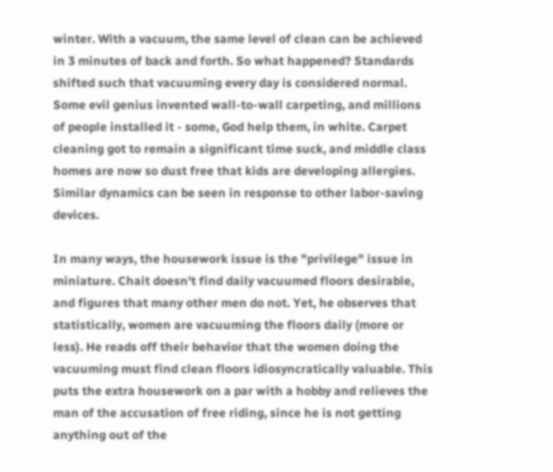winter. With a vacuum, the same level of clean can be achieved in 3 minutes of back and forth. So what happened? Standards shifted such that vacuuming every day is considered normal. Some evil genius invented wall-to-wall carpeting, and millions of people installed it - some, God help them, in white. Carpet cleaning got to remain a significant time suck, and middle class homes are now so dust free that kids are developing allergies. Similar dynamics can be seen in response to other labor-saving devices.

In many ways, the housework issue is the "privilege" issue in miniature. Chait doesn't find daily vacuumed floors desirable, and figures that many other men do not. Yet, he observes that statistically, women are vacuuming the floors daily (more or less). He reads off their behavior that the women doing the vacuuming must find clean floors idiosyncratically valuable. This puts the extra housework on a par with a hobby and relieves the man of the accusation of free riding, since he is not getting anything out of the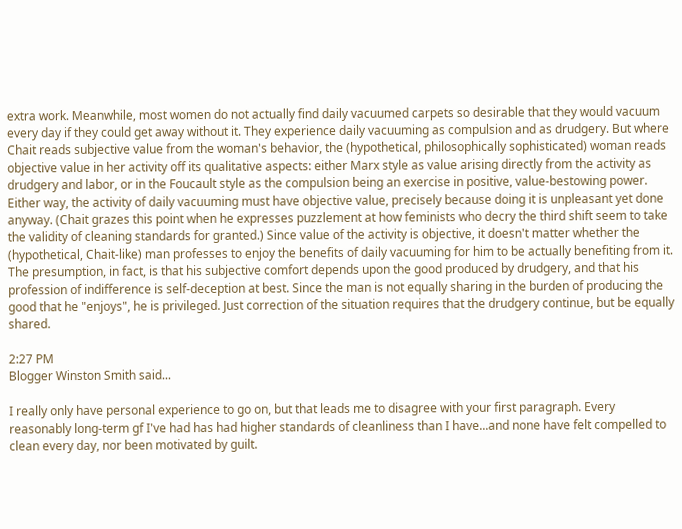extra work. Meanwhile, most women do not actually find daily vacuumed carpets so desirable that they would vacuum every day if they could get away without it. They experience daily vacuuming as compulsion and as drudgery. But where Chait reads subjective value from the woman's behavior, the (hypothetical, philosophically sophisticated) woman reads objective value in her activity off its qualitative aspects: either Marx style as value arising directly from the activity as drudgery and labor, or in the Foucault style as the compulsion being an exercise in positive, value-bestowing power. Either way, the activity of daily vacuuming must have objective value, precisely because doing it is unpleasant yet done anyway. (Chait grazes this point when he expresses puzzlement at how feminists who decry the third shift seem to take the validity of cleaning standards for granted.) Since value of the activity is objective, it doesn't matter whether the (hypothetical, Chait-like) man professes to enjoy the benefits of daily vacuuming for him to be actually benefiting from it. The presumption, in fact, is that his subjective comfort depends upon the good produced by drudgery, and that his profession of indifference is self-deception at best. Since the man is not equally sharing in the burden of producing the good that he "enjoys", he is privileged. Just correction of the situation requires that the drudgery continue, but be equally shared.

2:27 PM
Blogger Winston Smith said...

I really only have personal experience to go on, but that leads me to disagree with your first paragraph. Every reasonably long-term gf I've had has had higher standards of cleanliness than I have...and none have felt compelled to clean every day, nor been motivated by guilt.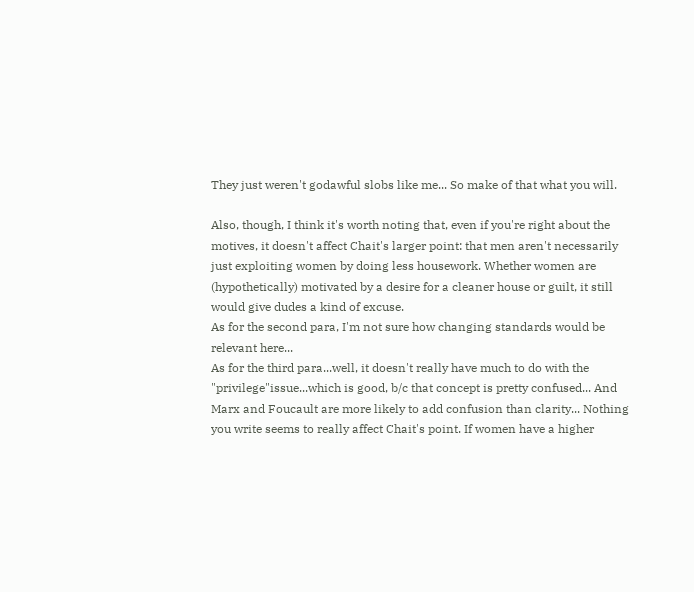They just weren't godawful slobs like me... So make of that what you will.

Also, though, I think it's worth noting that, even if you're right about the motives, it doesn't affect Chait's larger point: that men aren't necessarily just exploiting women by doing less housework. Whether women are (hypothetically) motivated by a desire for a cleaner house or guilt, it still would give dudes a kind of excuse.
As for the second para, I'm not sure how changing standards would be relevant here...
As for the third para...well, it doesn't really have much to do with the "privilege"issue...which is good, b/c that concept is pretty confused... And Marx and Foucault are more likely to add confusion than clarity... Nothing you write seems to really affect Chait's point. If women have a higher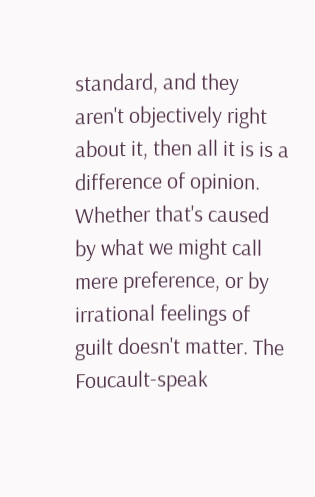standard, and they aren't objectively right about it, then all it is is a difference of opinion. Whether that's caused by what we might call mere preference, or by irrational feelings of guilt doesn't matter. The Foucault-speak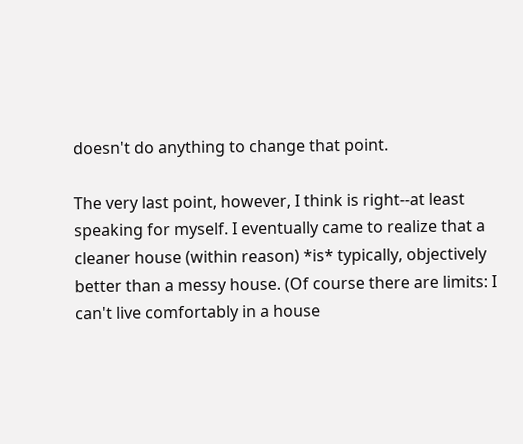doesn't do anything to change that point.

The very last point, however, I think is right--at least speaking for myself. I eventually came to realize that a cleaner house (within reason) *is* typically, objectively better than a messy house. (Of course there are limits: I can't live comfortably in a house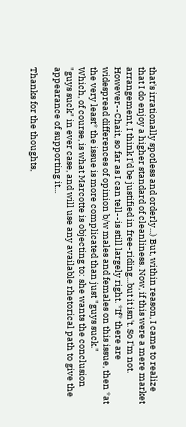that's irrationally spotless and orderly...) But, within reason, I came to realize that I do enjoy a higher standard of cleanliness. Now, if this were a mere market arrangement, I think I'd be justified in free-riding...but it isn't. So I'm not.
However--Chait, so far as I can tell--is still largely right. *If* there are widespread differences of opinion b/w males and females on this issue, then *at the very least* the issue is more complicated than just "guys suck."
Which, of course, is what Marcotte is objecting to: she wants the conclusion "guys suck" in ever case, and will use any available rhetorical path to give the appearance of supporting it...

Thanks for the thoughts,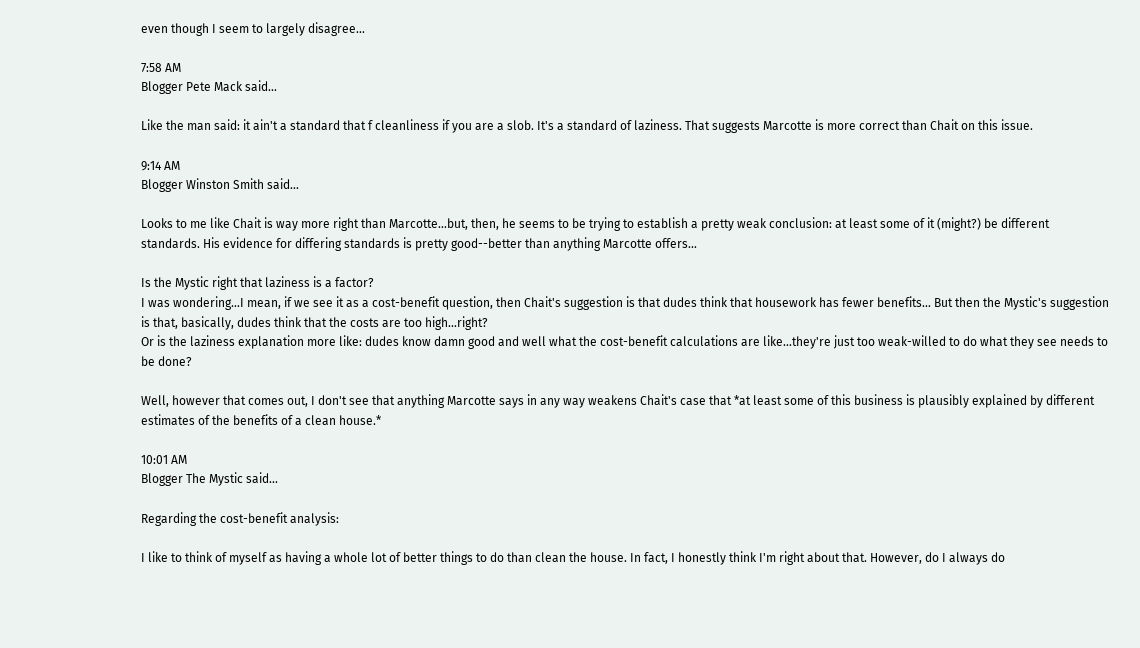even though I seem to largely disagree...

7:58 AM
Blogger Pete Mack said...

Like the man said: it ain't a standard that f cleanliness if you are a slob. It's a standard of laziness. That suggests Marcotte is more correct than Chait on this issue.

9:14 AM
Blogger Winston Smith said...

Looks to me like Chait is way more right than Marcotte...but, then, he seems to be trying to establish a pretty weak conclusion: at least some of it (might?) be different standards. His evidence for differing standards is pretty good--better than anything Marcotte offers...

Is the Mystic right that laziness is a factor?
I was wondering...I mean, if we see it as a cost-benefit question, then Chait's suggestion is that dudes think that housework has fewer benefits... But then the Mystic's suggestion is that, basically, dudes think that the costs are too high...right?
Or is the laziness explanation more like: dudes know damn good and well what the cost-benefit calculations are like...they're just too weak-willed to do what they see needs to be done?

Well, however that comes out, I don't see that anything Marcotte says in any way weakens Chait's case that *at least some of this business is plausibly explained by different estimates of the benefits of a clean house.*

10:01 AM
Blogger The Mystic said...

Regarding the cost-benefit analysis:

I like to think of myself as having a whole lot of better things to do than clean the house. In fact, I honestly think I'm right about that. However, do I always do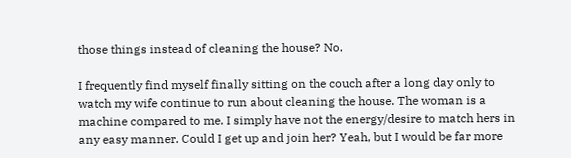those things instead of cleaning the house? No.

I frequently find myself finally sitting on the couch after a long day only to watch my wife continue to run about cleaning the house. The woman is a machine compared to me. I simply have not the energy/desire to match hers in any easy manner. Could I get up and join her? Yeah, but I would be far more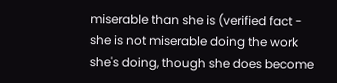miserable than she is (verified fact - she is not miserable doing the work she's doing, though she does become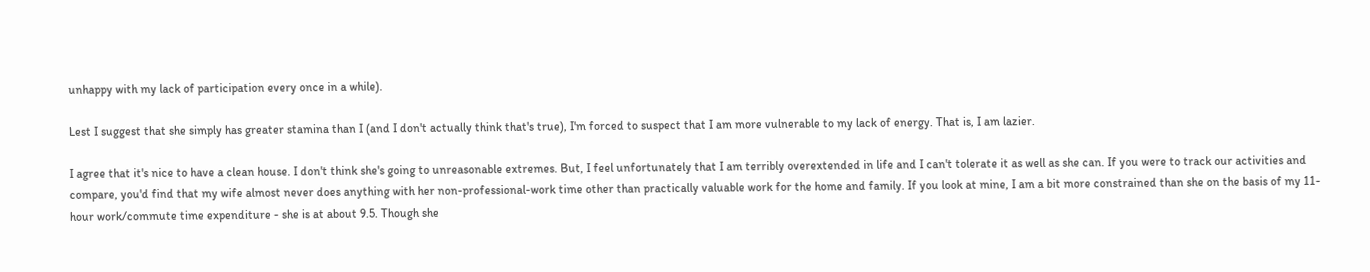unhappy with my lack of participation every once in a while).

Lest I suggest that she simply has greater stamina than I (and I don't actually think that's true), I'm forced to suspect that I am more vulnerable to my lack of energy. That is, I am lazier.

I agree that it's nice to have a clean house. I don't think she's going to unreasonable extremes. But, I feel unfortunately that I am terribly overextended in life and I can't tolerate it as well as she can. If you were to track our activities and compare, you'd find that my wife almost never does anything with her non-professional-work time other than practically valuable work for the home and family. If you look at mine, I am a bit more constrained than she on the basis of my 11-hour work/commute time expenditure - she is at about 9.5. Though she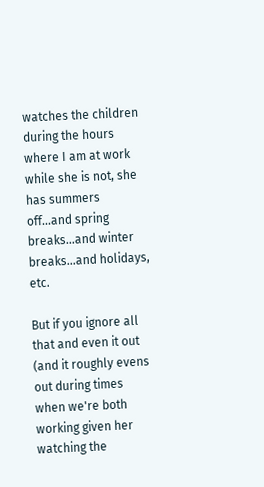watches the children during the hours where I am at work while she is not, she has summers off...and spring breaks...and winter breaks...and holidays, etc.

But if you ignore all that and even it out (and it roughly evens out during times when we're both working given her watching the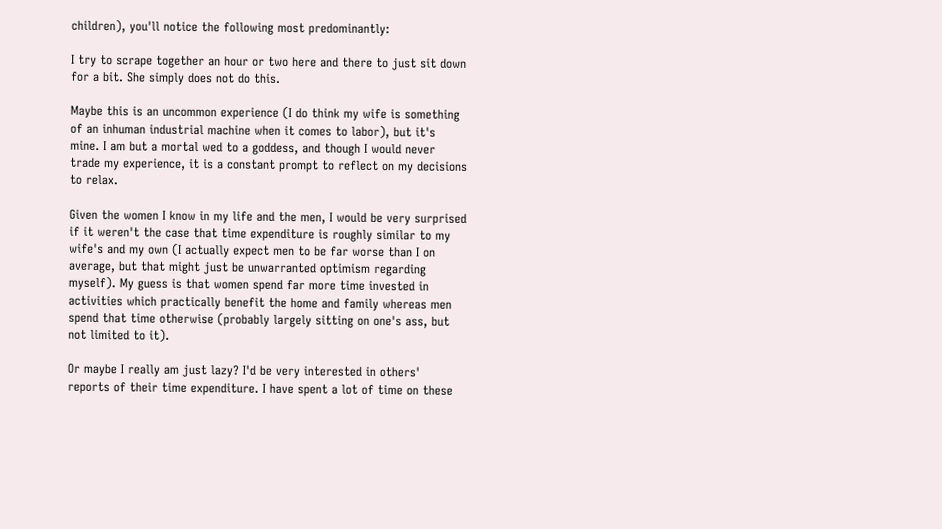children), you'll notice the following most predominantly:

I try to scrape together an hour or two here and there to just sit down for a bit. She simply does not do this.

Maybe this is an uncommon experience (I do think my wife is something of an inhuman industrial machine when it comes to labor), but it's mine. I am but a mortal wed to a goddess, and though I would never trade my experience, it is a constant prompt to reflect on my decisions to relax.

Given the women I know in my life and the men, I would be very surprised if it weren't the case that time expenditure is roughly similar to my wife's and my own (I actually expect men to be far worse than I on average, but that might just be unwarranted optimism regarding myself). My guess is that women spend far more time invested in activities which practically benefit the home and family whereas men spend that time otherwise (probably largely sitting on one's ass, but not limited to it).

Or maybe I really am just lazy? I'd be very interested in others' reports of their time expenditure. I have spent a lot of time on these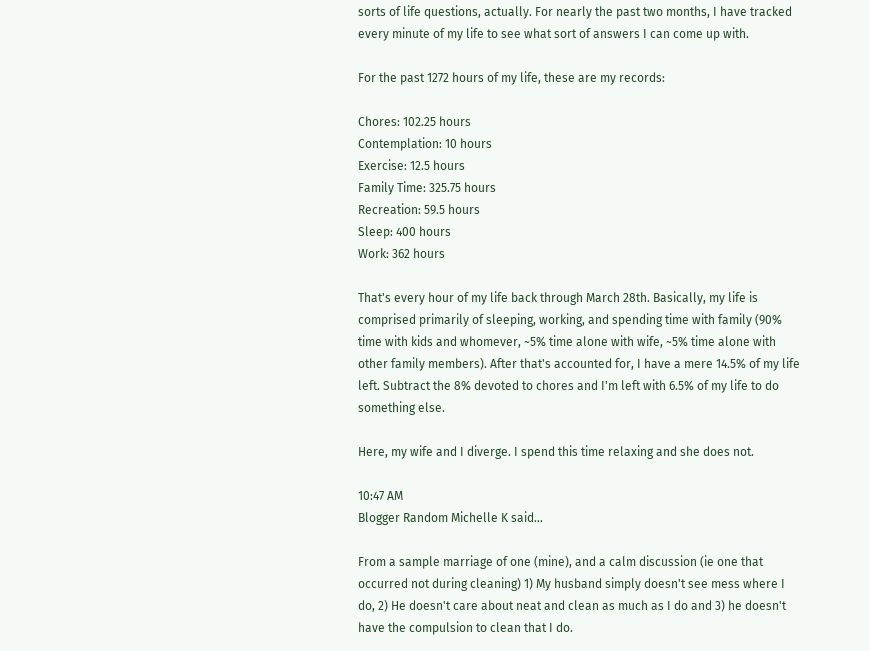sorts of life questions, actually. For nearly the past two months, I have tracked every minute of my life to see what sort of answers I can come up with.

For the past 1272 hours of my life, these are my records:

Chores: 102.25 hours
Contemplation: 10 hours
Exercise: 12.5 hours
Family Time: 325.75 hours
Recreation: 59.5 hours
Sleep: 400 hours
Work: 362 hours

That's every hour of my life back through March 28th. Basically, my life is comprised primarily of sleeping, working, and spending time with family (90% time with kids and whomever, ~5% time alone with wife, ~5% time alone with other family members). After that's accounted for, I have a mere 14.5% of my life left. Subtract the 8% devoted to chores and I'm left with 6.5% of my life to do something else.

Here, my wife and I diverge. I spend this time relaxing and she does not.

10:47 AM
Blogger Random Michelle K said...

From a sample marriage of one (mine), and a calm discussion (ie one that occurred not during cleaning) 1) My husband simply doesn't see mess where I do, 2) He doesn't care about neat and clean as much as I do and 3) he doesn't have the compulsion to clean that I do.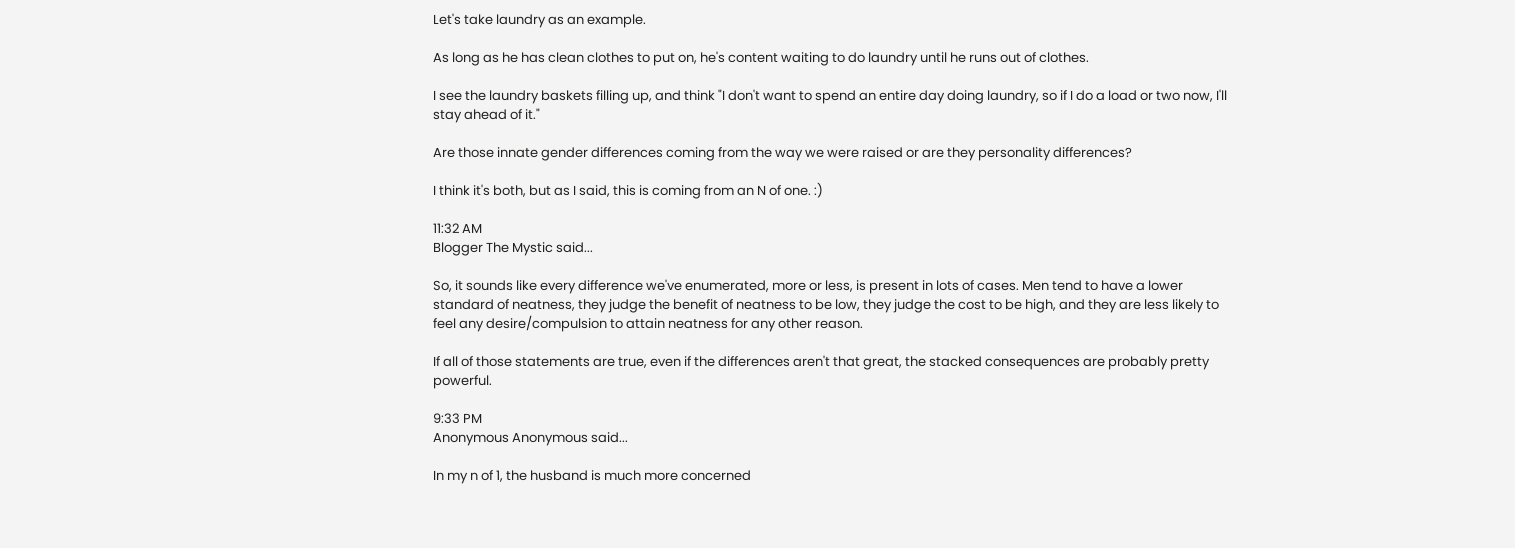Let's take laundry as an example.

As long as he has clean clothes to put on, he's content waiting to do laundry until he runs out of clothes.

I see the laundry baskets filling up, and think "I don't want to spend an entire day doing laundry, so if I do a load or two now, I'll stay ahead of it."

Are those innate gender differences coming from the way we were raised or are they personality differences?

I think it's both, but as I said, this is coming from an N of one. :)

11:32 AM
Blogger The Mystic said...

So, it sounds like every difference we've enumerated, more or less, is present in lots of cases. Men tend to have a lower standard of neatness, they judge the benefit of neatness to be low, they judge the cost to be high, and they are less likely to feel any desire/compulsion to attain neatness for any other reason.

If all of those statements are true, even if the differences aren't that great, the stacked consequences are probably pretty powerful.

9:33 PM
Anonymous Anonymous said...

In my n of 1, the husband is much more concerned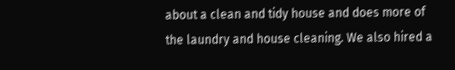about a clean and tidy house and does more of the laundry and house cleaning. We also hired a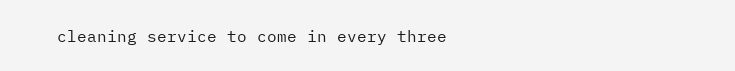cleaning service to come in every three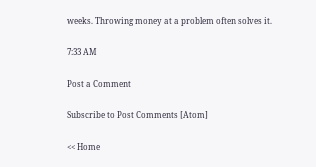weeks. Throwing money at a problem often solves it.

7:33 AM

Post a Comment

Subscribe to Post Comments [Atom]

<< Home